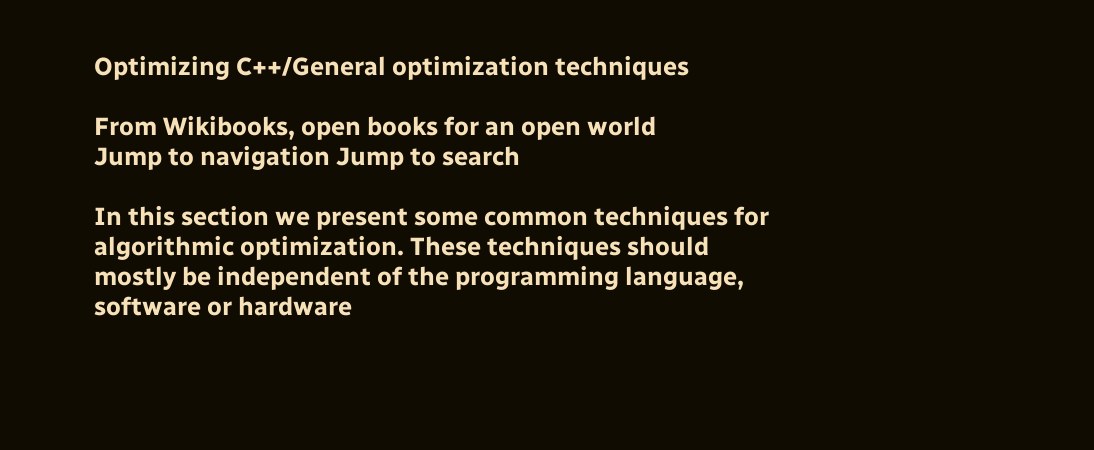Optimizing C++/General optimization techniques

From Wikibooks, open books for an open world
Jump to navigation Jump to search

In this section we present some common techniques for algorithmic optimization. These techniques should mostly be independent of the programming language, software or hardware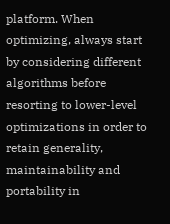platform. When optimizing, always start by considering different algorithms before resorting to lower-level optimizations in order to retain generality, maintainability and portability in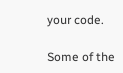your code.

Some of the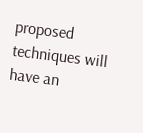proposed techniques will have an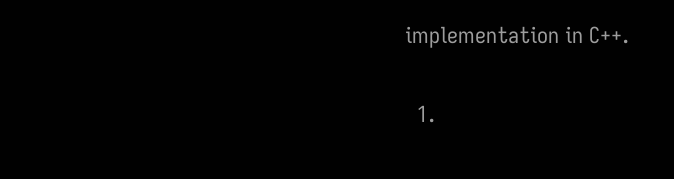implementation in C++.

  1.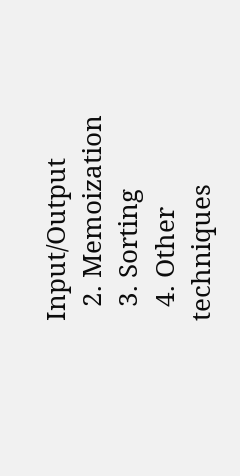Input/Output
  2. Memoization
  3. Sorting
  4. Other techniques